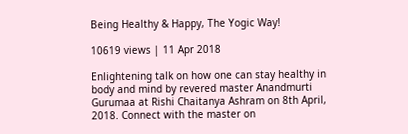Being Healthy & Happy, The Yogic Way!

10619 views | 11 Apr 2018

Enlightening talk on how one can stay healthy in body and mind by revered master Anandmurti Gurumaa at Rishi Chaitanya Ashram on 8th April, 2018. Connect with the master on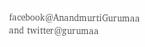facebook@AnandmurtiGurumaa and twitter@gurumaa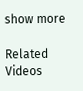show more

Related Videos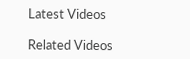Latest Videos

Related Videos